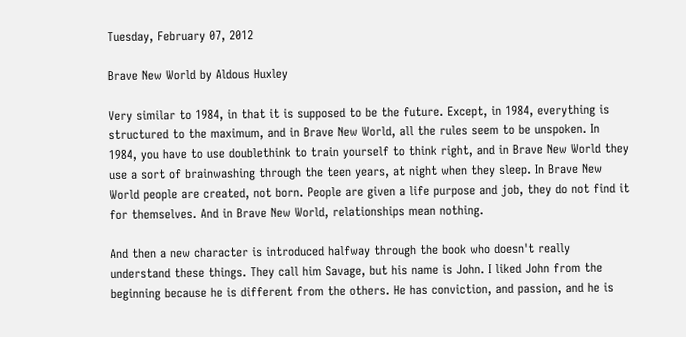Tuesday, February 07, 2012

Brave New World by Aldous Huxley

Very similar to 1984, in that it is supposed to be the future. Except, in 1984, everything is structured to the maximum, and in Brave New World, all the rules seem to be unspoken. In 1984, you have to use doublethink to train yourself to think right, and in Brave New World they use a sort of brainwashing through the teen years, at night when they sleep. In Brave New World people are created, not born. People are given a life purpose and job, they do not find it for themselves. And in Brave New World, relationships mean nothing.

And then a new character is introduced halfway through the book who doesn't really understand these things. They call him Savage, but his name is John. I liked John from the beginning because he is different from the others. He has conviction, and passion, and he is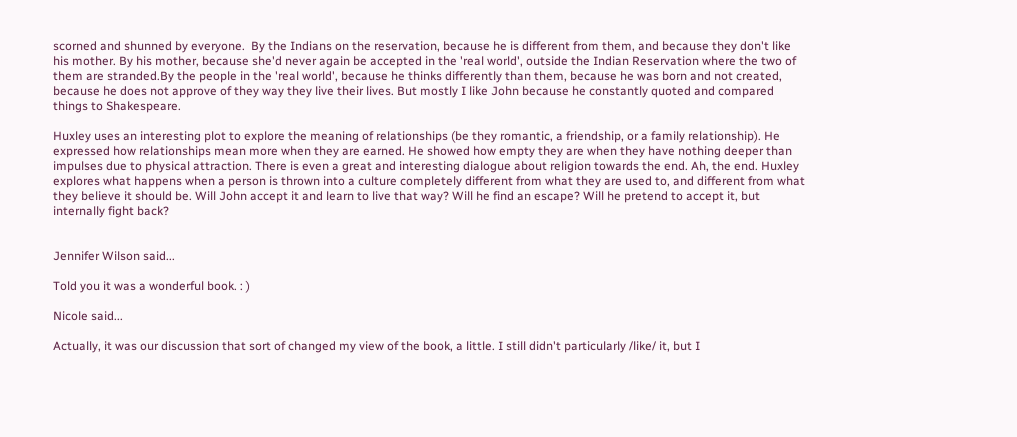scorned and shunned by everyone.  By the Indians on the reservation, because he is different from them, and because they don't like his mother. By his mother, because she'd never again be accepted in the 'real world', outside the Indian Reservation where the two of them are stranded.By the people in the 'real world', because he thinks differently than them, because he was born and not created, because he does not approve of they way they live their lives. But mostly I like John because he constantly quoted and compared things to Shakespeare.

Huxley uses an interesting plot to explore the meaning of relationships (be they romantic, a friendship, or a family relationship). He expressed how relationships mean more when they are earned. He showed how empty they are when they have nothing deeper than impulses due to physical attraction. There is even a great and interesting dialogue about religion towards the end. Ah, the end. Huxley explores what happens when a person is thrown into a culture completely different from what they are used to, and different from what they believe it should be. Will John accept it and learn to live that way? Will he find an escape? Will he pretend to accept it, but internally fight back?


Jennifer Wilson said...

Told you it was a wonderful book. : )

Nicole said...

Actually, it was our discussion that sort of changed my view of the book, a little. I still didn't particularly /like/ it, but I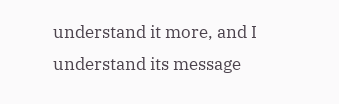understand it more, and I understand its message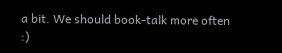a bit. We should book-talk more often :)